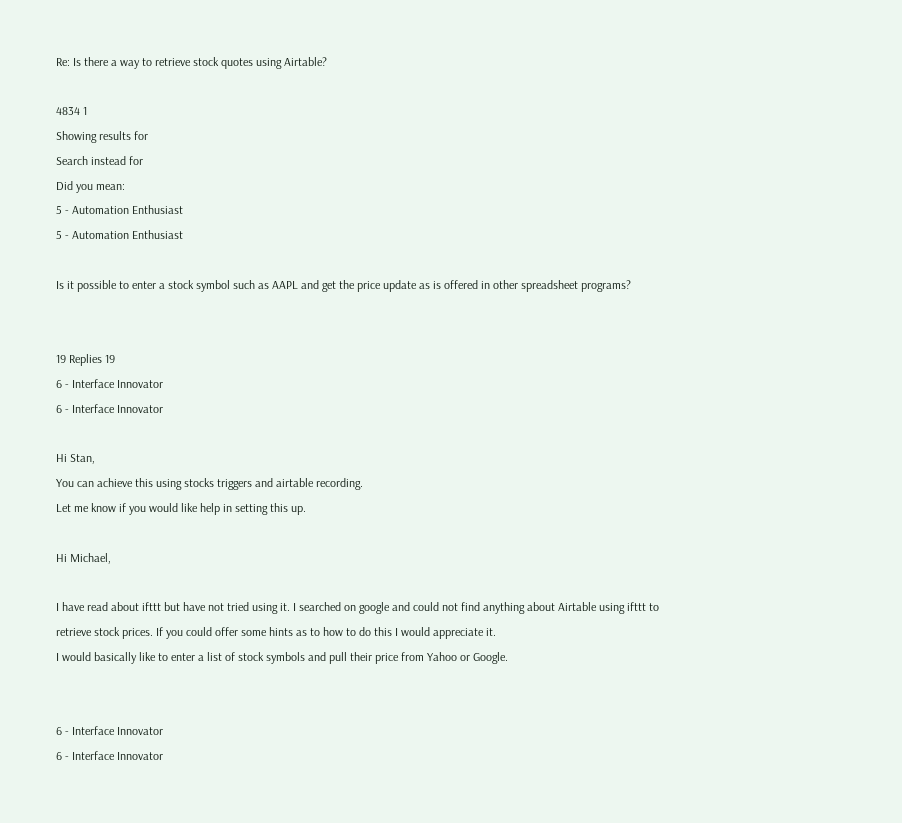Re: Is there a way to retrieve stock quotes using Airtable?

4834 1
Showing results for
Search instead for
Did you mean:
5 - Automation Enthusiast
5 - Automation Enthusiast

Is it possible to enter a stock symbol such as AAPL and get the price update as is offered in other spreadsheet programs?


19 Replies 19
6 - Interface Innovator
6 - Interface Innovator

Hi Stan,
You can achieve this using stocks triggers and airtable recording.
Let me know if you would like help in setting this up.

Hi Michael,

I have read about ifttt but have not tried using it. I searched on google and could not find anything about Airtable using ifttt to retrieve stock prices. If you could offer some hints as to how to do this I would appreciate it.
I would basically like to enter a list of stock symbols and pull their price from Yahoo or Google.


6 - Interface Innovator
6 - Interface Innovator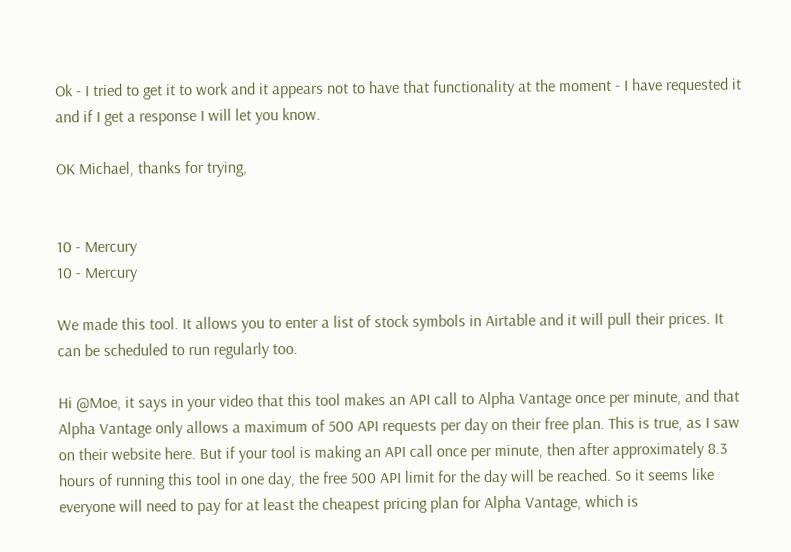Ok - I tried to get it to work and it appears not to have that functionality at the moment - I have requested it and if I get a response I will let you know.

OK Michael, thanks for trying,


10 - Mercury
10 - Mercury

We made this tool. It allows you to enter a list of stock symbols in Airtable and it will pull their prices. It can be scheduled to run regularly too.

Hi @Moe, it says in your video that this tool makes an API call to Alpha Vantage once per minute, and that Alpha Vantage only allows a maximum of 500 API requests per day on their free plan. This is true, as I saw on their website here. But if your tool is making an API call once per minute, then after approximately 8.3 hours of running this tool in one day, the free 500 API limit for the day will be reached. So it seems like everyone will need to pay for at least the cheapest pricing plan for Alpha Vantage, which is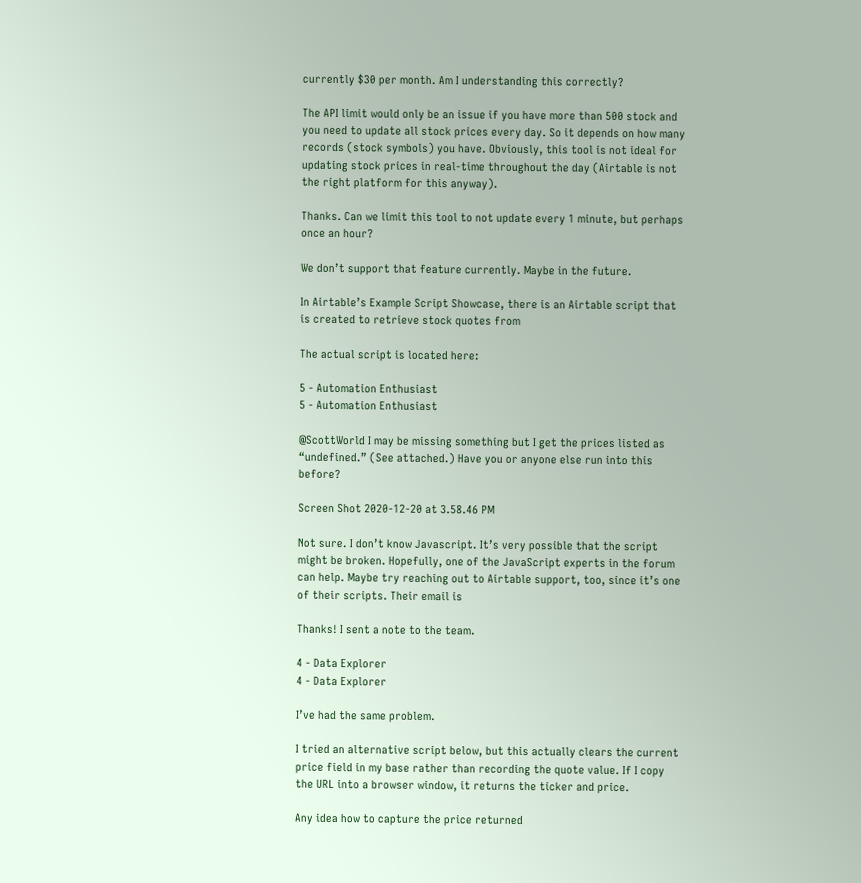currently $30 per month. Am I understanding this correctly?

The API limit would only be an issue if you have more than 500 stock and you need to update all stock prices every day. So it depends on how many records (stock symbols) you have. Obviously, this tool is not ideal for updating stock prices in real-time throughout the day (Airtable is not the right platform for this anyway).

Thanks. Can we limit this tool to not update every 1 minute, but perhaps once an hour?

We don’t support that feature currently. Maybe in the future.

In Airtable’s Example Script Showcase, there is an Airtable script that is created to retrieve stock quotes from

The actual script is located here:

5 - Automation Enthusiast
5 - Automation Enthusiast

@ScottWorld I may be missing something but I get the prices listed as “undefined.” (See attached.) Have you or anyone else run into this before?

Screen Shot 2020-12-20 at 3.58.46 PM

Not sure. I don’t know Javascript. It’s very possible that the script might be broken. Hopefully, one of the JavaScript experts in the forum can help. Maybe try reaching out to Airtable support, too, since it’s one of their scripts. Their email is

Thanks! I sent a note to the team.

4 - Data Explorer
4 - Data Explorer

I’ve had the same problem.

I tried an alternative script below, but this actually clears the current price field in my base rather than recording the quote value. If I copy the URL into a browser window, it returns the ticker and price.

Any idea how to capture the price returned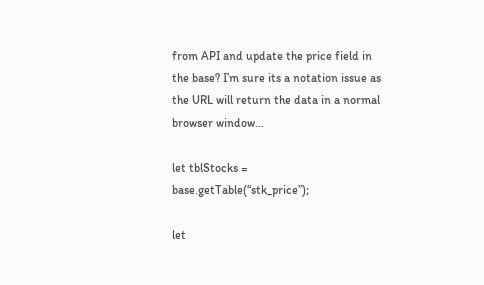from API and update the price field in the base? I’m sure its a notation issue as the URL will return the data in a normal browser window…

let tblStocks = base.getTable(“stk_price”);

let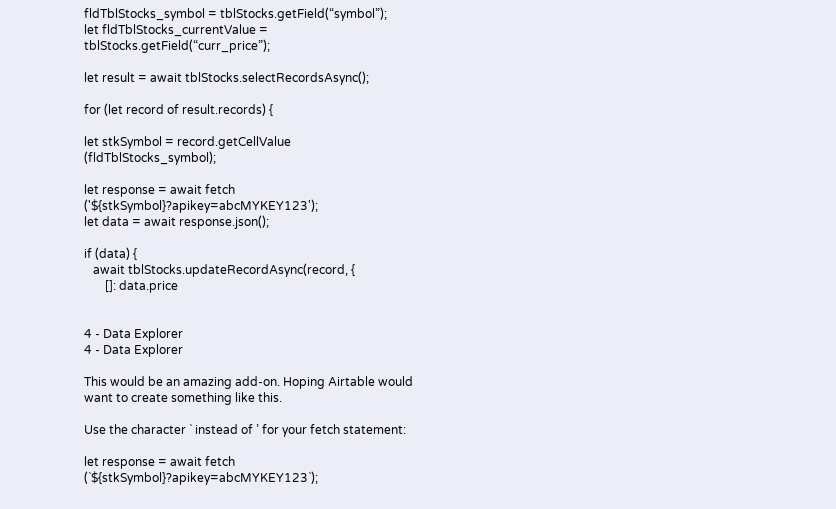fldTblStocks_symbol = tblStocks.getField(“symbol”);
let fldTblStocks_currentValue = tblStocks.getField(“curr_price”);

let result = await tblStocks.selectRecordsAsync();

for (let record of result.records) {

let stkSymbol = record.getCellValue (fldTblStocks_symbol);

let response = await fetch ('${stkSymbol}?apikey=abcMYKEY123');
let data = await response.json();

if (data) {
   await tblStocks.updateRecordAsync(record, {
       []: data.price


4 - Data Explorer
4 - Data Explorer

This would be an amazing add-on. Hoping Airtable would want to create something like this.

Use the character ` instead of ’ for your fetch statement:

let response = await fetch (`${stkSymbol}?apikey=abcMYKEY123`);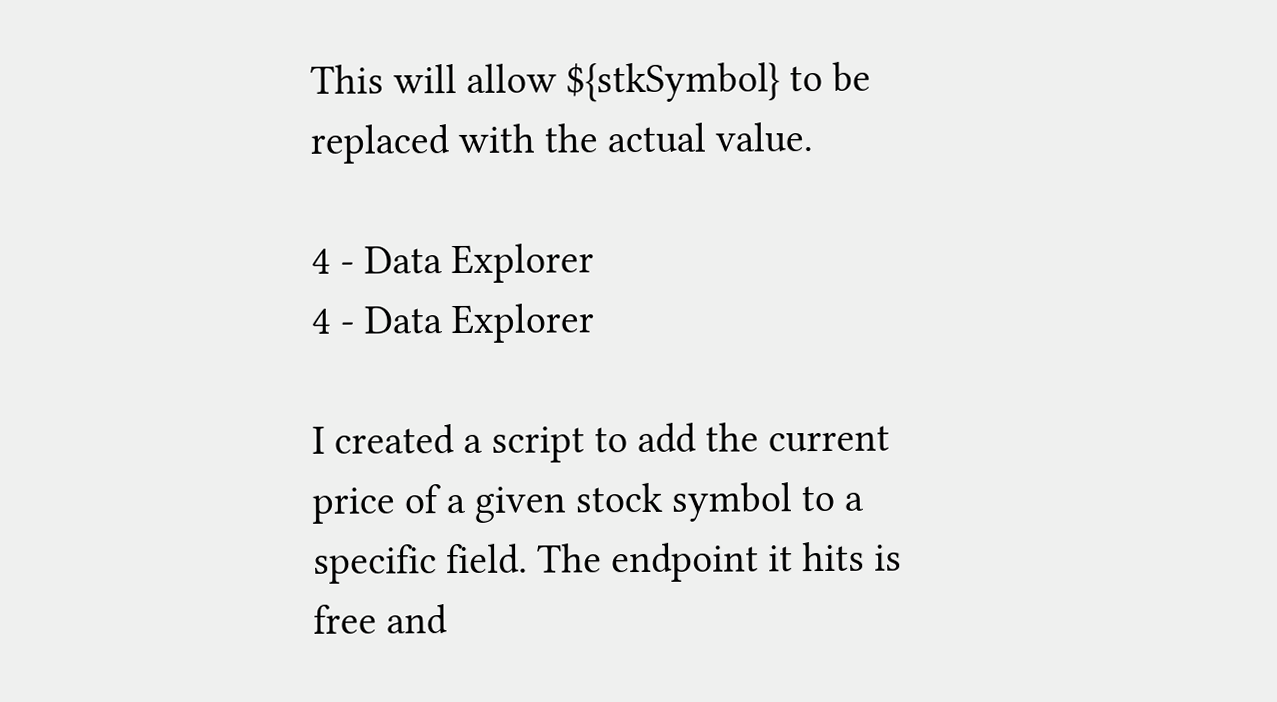This will allow ${stkSymbol} to be replaced with the actual value.

4 - Data Explorer
4 - Data Explorer

I created a script to add the current price of a given stock symbol to a specific field. The endpoint it hits is free and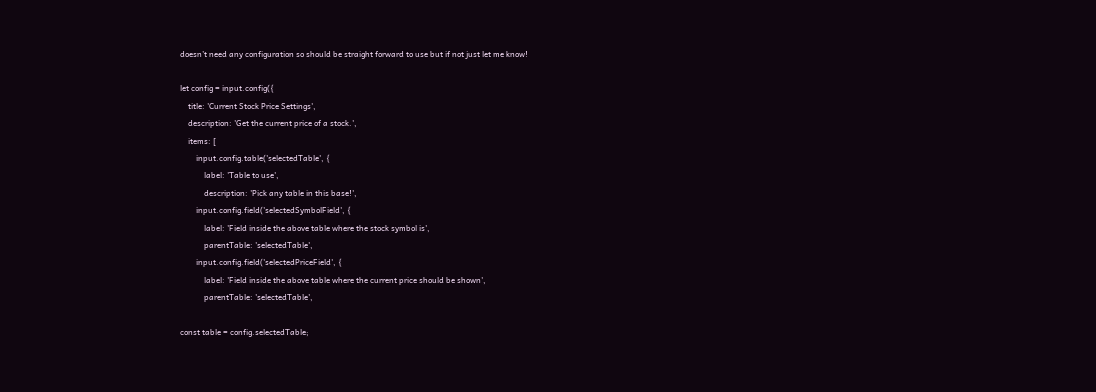doesn’t need any configuration so should be straight forward to use but if not just let me know!

let config = input.config({
    title: 'Current Stock Price Settings',
    description: 'Get the current price of a stock.',
    items: [
        input.config.table('selectedTable', {
            label: 'Table to use',
            description: 'Pick any table in this base!',
        input.config.field('selectedSymbolField', {
            label: 'Field inside the above table where the stock symbol is',
            parentTable: 'selectedTable',
        input.config.field('selectedPriceField', {
            label: 'Field inside the above table where the current price should be shown',
            parentTable: 'selectedTable',

const table = config.selectedTable;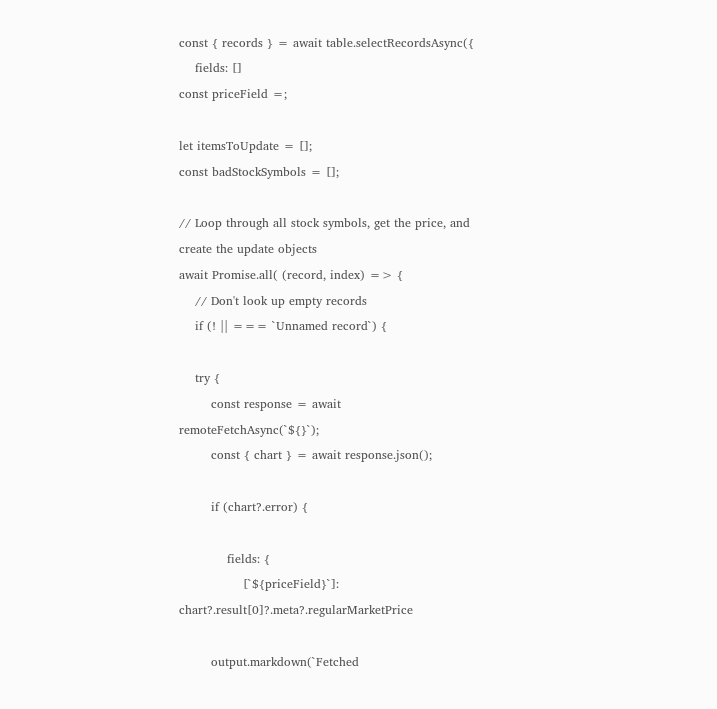const { records } = await table.selectRecordsAsync({
    fields: []
const priceField =;

let itemsToUpdate = [];
const badStockSymbols = [];

// Loop through all stock symbols, get the price, and create the update objects
await Promise.all( (record, index) => {
    // Don't look up empty records
    if (! || === `Unnamed record`) {

    try {
        const response = await remoteFetchAsync(`${}`);
        const { chart } = await response.json();

        if (chart?.error) {

            fields: {
                [`${priceField}`]: chart?.result[0]?.meta?.regularMarketPrice

        output.markdown(`Fetched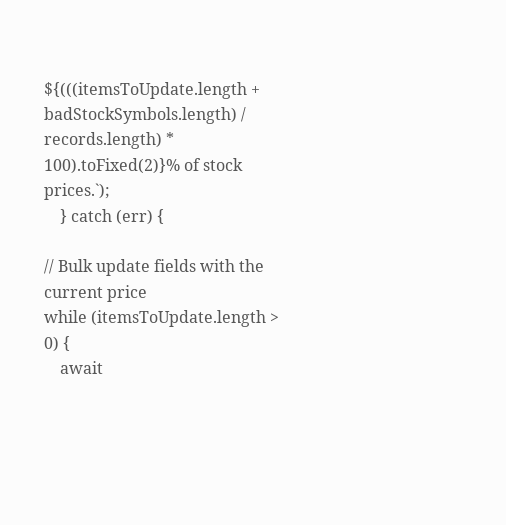${(((itemsToUpdate.length + badStockSymbols.length) / records.length) * 100).toFixed(2)}% of stock prices.`);
    } catch (err) {

// Bulk update fields with the current price
while (itemsToUpdate.length > 0) {
    await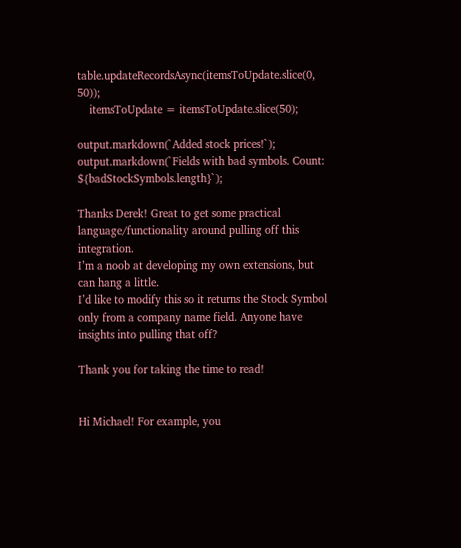table.updateRecordsAsync(itemsToUpdate.slice(0, 50));
    itemsToUpdate = itemsToUpdate.slice(50);

output.markdown(`Added stock prices!`);
output.markdown(`Fields with bad symbols. Count: ${badStockSymbols.length}`);

Thanks Derek! Great to get some practical language/functionality around pulling off this integration.
I’m a noob at developing my own extensions, but can hang a little.
I’d like to modify this so it returns the Stock Symbol only from a company name field. Anyone have insights into pulling that off?

Thank you for taking the time to read!


Hi Michael! For example, you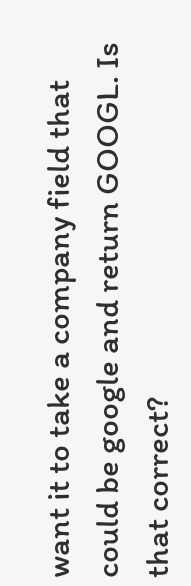want it to take a company field that could be google and return GOOGL. Is that correct?